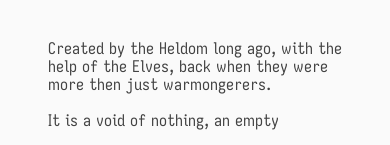Created by the Heldom long ago, with the help of the Elves, back when they were more then just warmongerers.

It is a void of nothing, an empty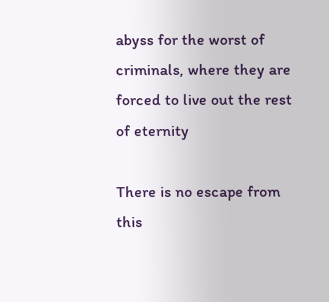abyss for the worst of criminals, where they are forced to live out the rest of eternity

There is no escape from this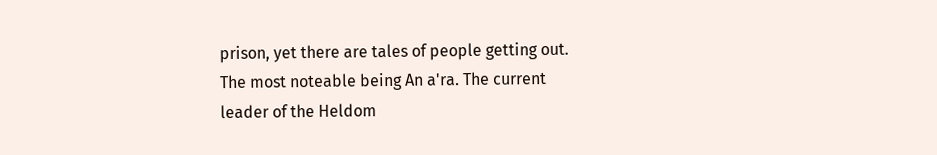prison, yet there are tales of people getting out. The most noteable being An a'ra. The current leader of the Heldom